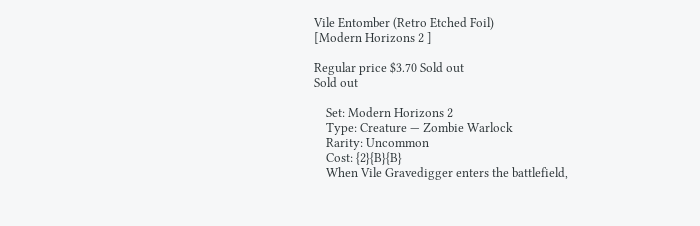Vile Entomber (Retro Etched Foil)
[Modern Horizons 2 ]

Regular price $3.70 Sold out
Sold out

    Set: Modern Horizons 2
    Type: Creature — Zombie Warlock
    Rarity: Uncommon
    Cost: {2}{B}{B}
    When Vile Gravedigger enters the battlefield,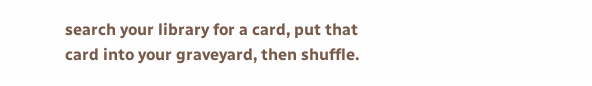search your library for a card, put that card into your graveyard, then shuffle.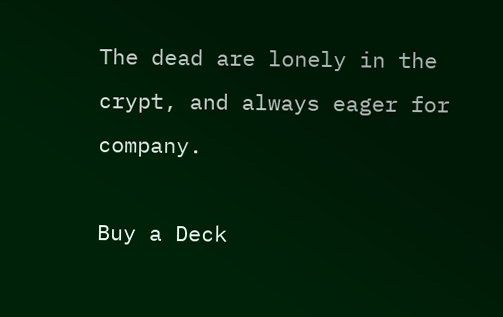The dead are lonely in the crypt, and always eager for company.

Buy a Deck